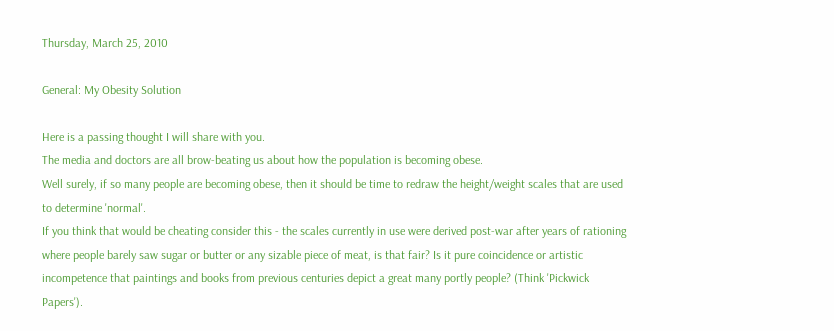Thursday, March 25, 2010

General: My Obesity Solution

Here is a passing thought I will share with you.
The media and doctors are all brow-beating us about how the population is becoming obese.
Well surely, if so many people are becoming obese, then it should be time to redraw the height/weight scales that are used to determine 'normal'.
If you think that would be cheating consider this - the scales currently in use were derived post-war after years of rationing where people barely saw sugar or butter or any sizable piece of meat, is that fair? Is it pure coincidence or artistic incompetence that paintings and books from previous centuries depict a great many portly people? (Think 'Pickwick Papers').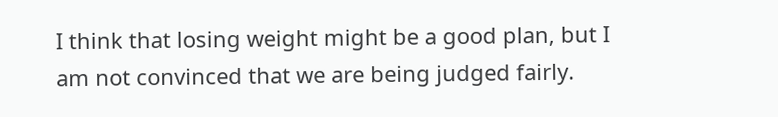I think that losing weight might be a good plan, but I am not convinced that we are being judged fairly.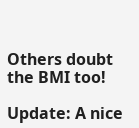Others doubt the BMI too!

Update: A nice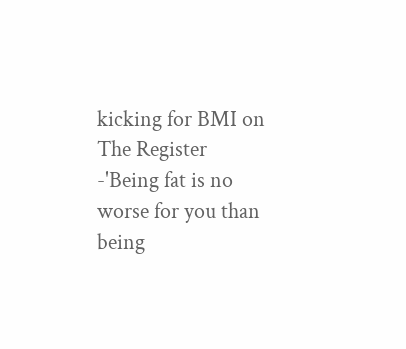kicking for BMI on The Register -'Being fat is no worse for you than being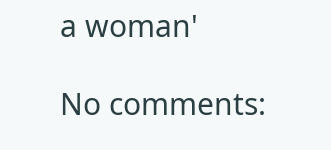a woman'

No comments: